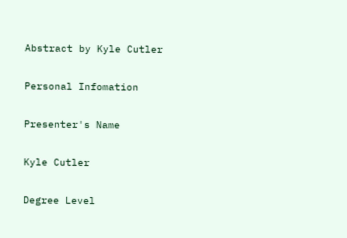Abstract by Kyle Cutler

Personal Infomation

Presenter's Name

Kyle Cutler

Degree Level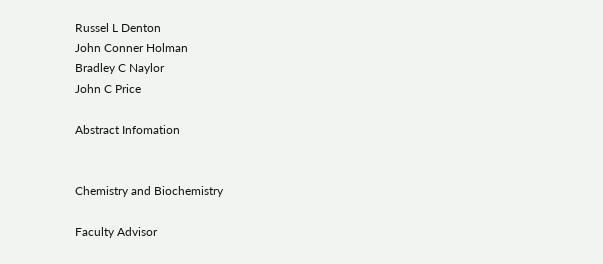Russel L Denton
John Conner Holman
Bradley C Naylor
John C Price

Abstract Infomation


Chemistry and Biochemistry

Faculty Advisor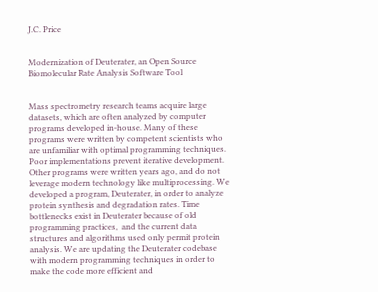J.C. Price


Modernization of Deuterater, an Open Source Biomolecular Rate Analysis Software Tool


Mass spectrometry research teams acquire large datasets, which are often analyzed by computer programs developed in-house. Many of these programs were written by competent scientists who are unfamiliar with optimal programming techniques. Poor implementations prevent iterative development. Other programs were written years ago, and do not leverage modern technology like multiprocessing. We developed a program, Deuterater, in order to analyze protein synthesis and degradation rates. Time bottlenecks exist in Deuterater because of old programming practices,  and the current data structures and algorithms used only permit protein analysis. We are updating the Deuterater codebase with modern programming techniques in order to make the code more efficient and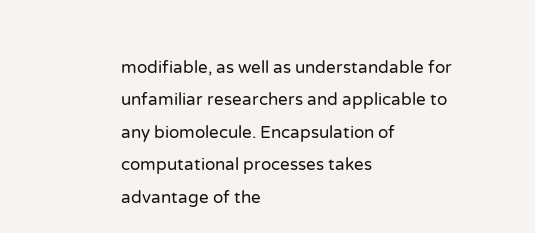modifiable, as well as understandable for unfamiliar researchers and applicable to any biomolecule. Encapsulation of computational processes takes advantage of the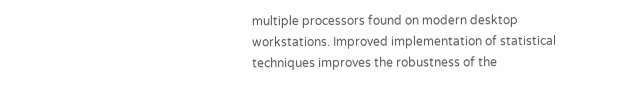multiple processors found on modern desktop workstations. Improved implementation of statistical techniques improves the robustness of the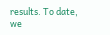results. To date, we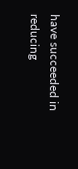have succeeded in reducing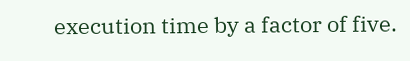execution time by a factor of five.